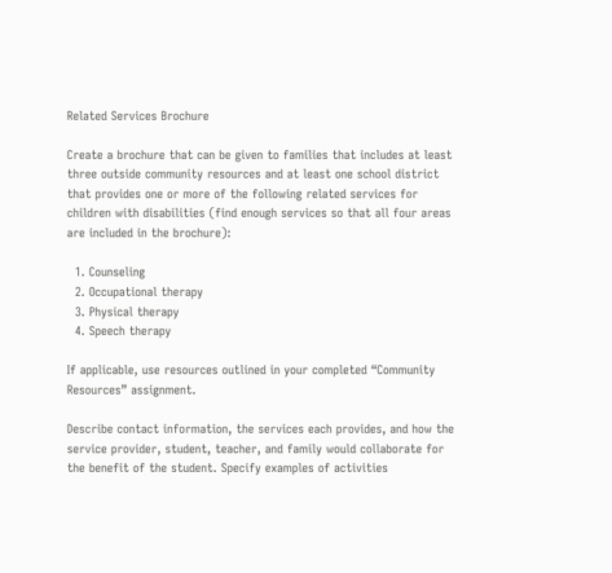Related Services Brochure

Create a brochure that can be given to families that includes at least three outside community resources and at least one school district that provides one or more of the following related services for children with disabilities (find enough services so that all four areas are included in the brochure):

  1. Counseling
  2. Occupational therapy
  3. Physical therapy
  4. Speech therapy

If applicable, use resources outlined in your completed “Community Resources” assignment.

Describe contact information, the services each provides, and how the service provider, student, teacher, and family would collaborate for the benefit of the student. Specify examples of activities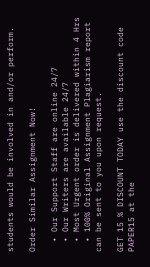students would be involved in and/or perform.

Order Similar Assignment Now!

  • Our Support Staff are online 24/7
  • Our Writers are available 24/7
  • Most Urgent order is delivered within 4 Hrs
  • 100% Original Assignment Plagiarism report can be sent to you upon request.

GET 15 % DISCOUNT TODAY use the discount code PAPER15 at the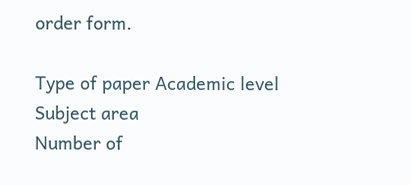order form.

Type of paper Academic level Subject area
Number of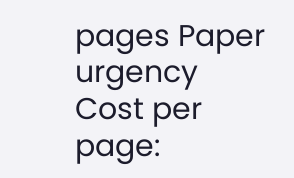pages Paper urgency Cost per page: